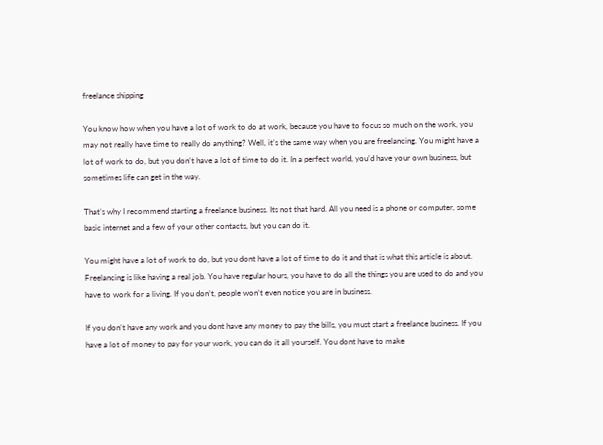freelance shipping

You know how when you have a lot of work to do at work, because you have to focus so much on the work, you may not really have time to really do anything? Well, it’s the same way when you are freelancing. You might have a lot of work to do, but you don’t have a lot of time to do it. In a perfect world, you’d have your own business, but sometimes life can get in the way.

That’s why I recommend starting a freelance business. Its not that hard. All you need is a phone or computer, some basic internet and a few of your other contacts, but you can do it.

You might have a lot of work to do, but you dont have a lot of time to do it and that is what this article is about. Freelancing is like having a real job. You have regular hours, you have to do all the things you are used to do and you have to work for a living. If you don’t, people won’t even notice you are in business.

If you don’t have any work and you dont have any money to pay the bills, you must start a freelance business. If you have a lot of money to pay for your work, you can do it all yourself. You dont have to make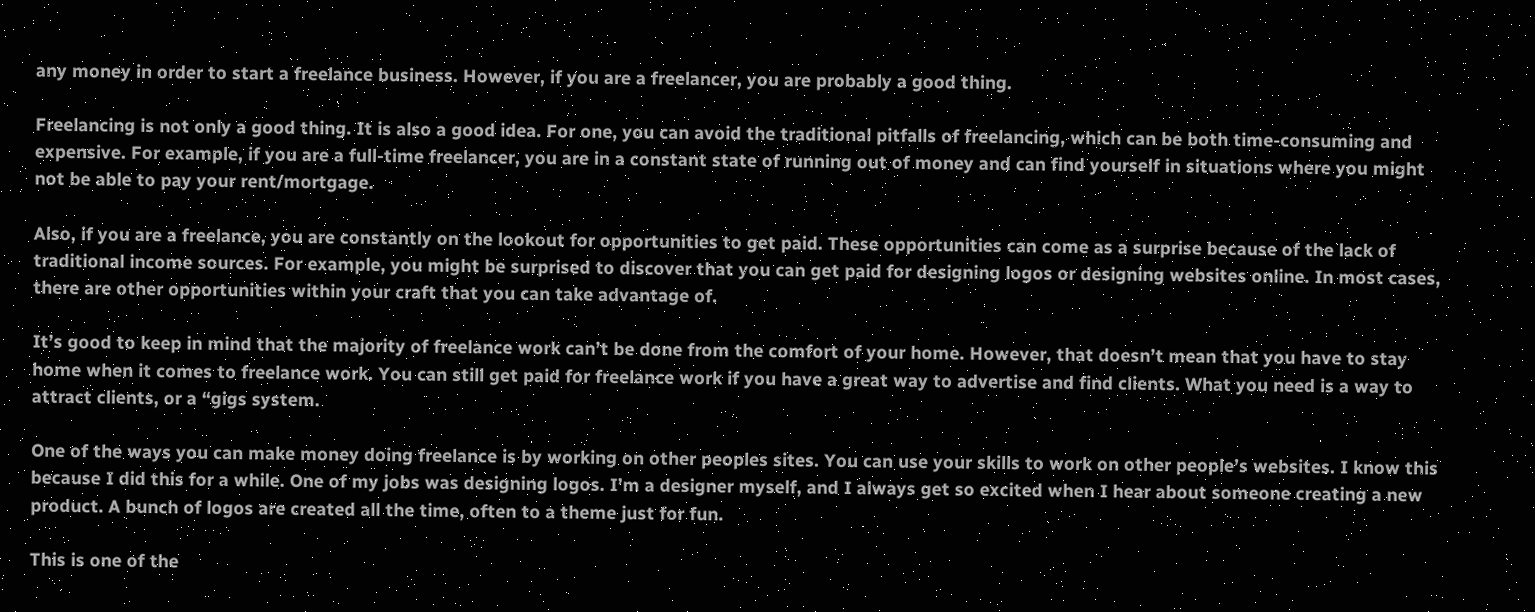any money in order to start a freelance business. However, if you are a freelancer, you are probably a good thing.

Freelancing is not only a good thing. It is also a good idea. For one, you can avoid the traditional pitfalls of freelancing, which can be both time-consuming and expensive. For example, if you are a full-time freelancer, you are in a constant state of running out of money and can find yourself in situations where you might not be able to pay your rent/mortgage.

Also, if you are a freelance, you are constantly on the lookout for opportunities to get paid. These opportunities can come as a surprise because of the lack of traditional income sources. For example, you might be surprised to discover that you can get paid for designing logos or designing websites online. In most cases, there are other opportunities within your craft that you can take advantage of.

It’s good to keep in mind that the majority of freelance work can’t be done from the comfort of your home. However, that doesn’t mean that you have to stay home when it comes to freelance work. You can still get paid for freelance work if you have a great way to advertise and find clients. What you need is a way to attract clients, or a “gigs system.

One of the ways you can make money doing freelance is by working on other peoples sites. You can use your skills to work on other people’s websites. I know this because I did this for a while. One of my jobs was designing logos. I’m a designer myself, and I always get so excited when I hear about someone creating a new product. A bunch of logos are created all the time, often to a theme just for fun.

This is one of the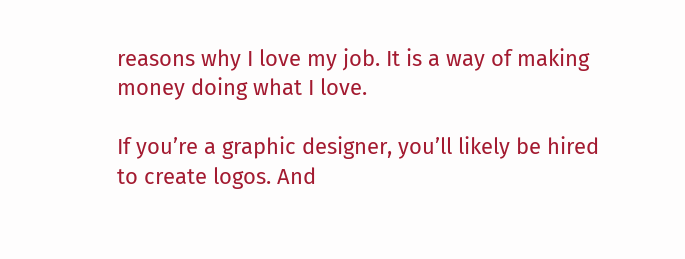reasons why I love my job. It is a way of making money doing what I love.

If you’re a graphic designer, you’ll likely be hired to create logos. And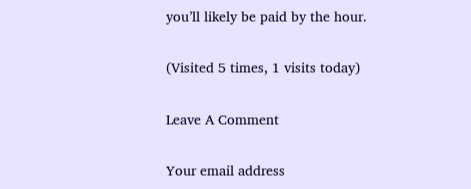you’ll likely be paid by the hour.

(Visited 5 times, 1 visits today)

Leave A Comment

Your email address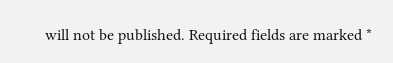will not be published. Required fields are marked *